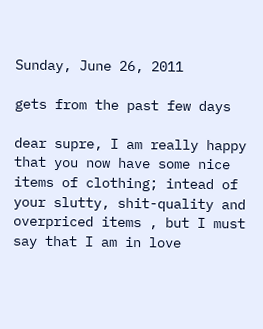Sunday, June 26, 2011

gets from the past few days

dear supre, I am really happy that you now have some nice items of clothing; intead of your slutty, shit-quality and overpriced items , but I must say that I am in love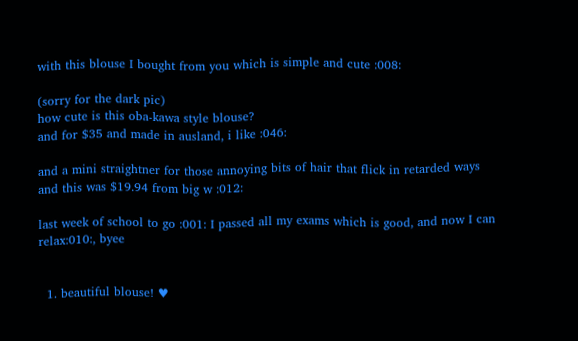with this blouse I bought from you which is simple and cute :008:

(sorry for the dark pic)
how cute is this oba-kawa style blouse?
and for $35 and made in ausland, i like :046:

and a mini straightner for those annoying bits of hair that flick in retarded ways
and this was $19.94 from big w :012:

last week of school to go :001: I passed all my exams which is good, and now I can relax:010:, byee


  1. beautiful blouse! ♥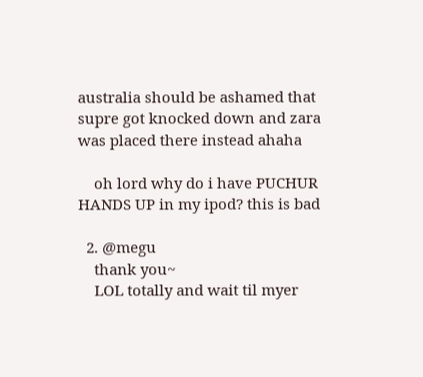australia should be ashamed that supre got knocked down and zara was placed there instead ahaha

    oh lord why do i have PUCHUR HANDS UP in my ipod? this is bad

  2. @megu
    thank you~
    LOL totally and wait til myer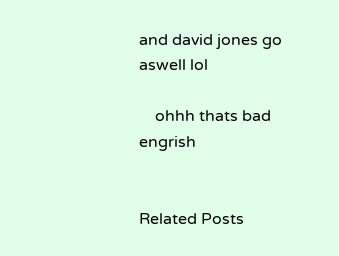and david jones go aswell lol

    ohhh thats bad engrish


Related Posts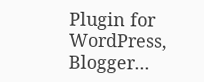Plugin for WordPress, Blogger...